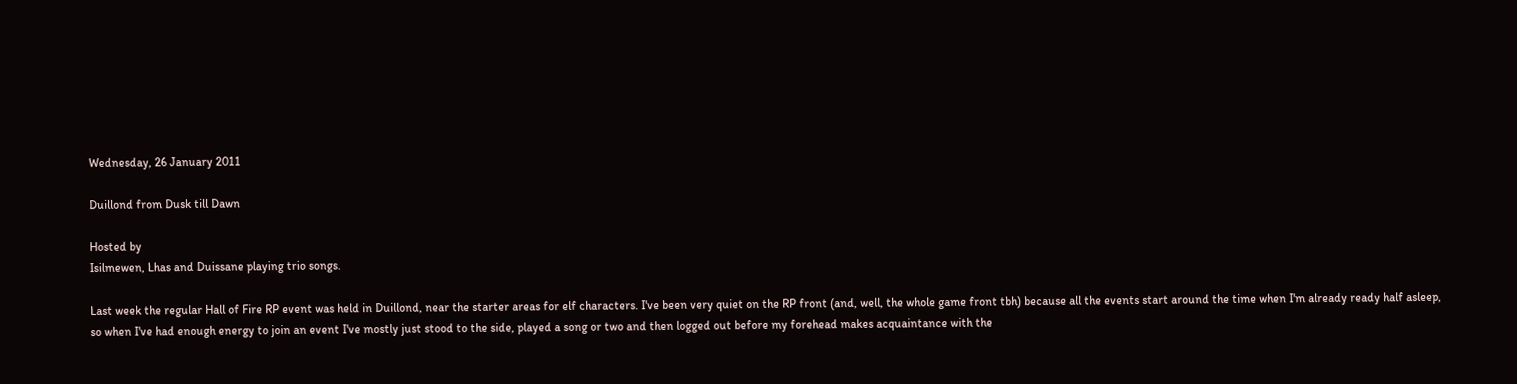Wednesday, 26 January 2011

Duillond from Dusk till Dawn

Hosted by
Isilmewen, Lhas and Duissane playing trio songs.

Last week the regular Hall of Fire RP event was held in Duillond, near the starter areas for elf characters. I've been very quiet on the RP front (and, well, the whole game front tbh) because all the events start around the time when I'm already ready half asleep, so when I've had enough energy to join an event I've mostly just stood to the side, played a song or two and then logged out before my forehead makes acquaintance with the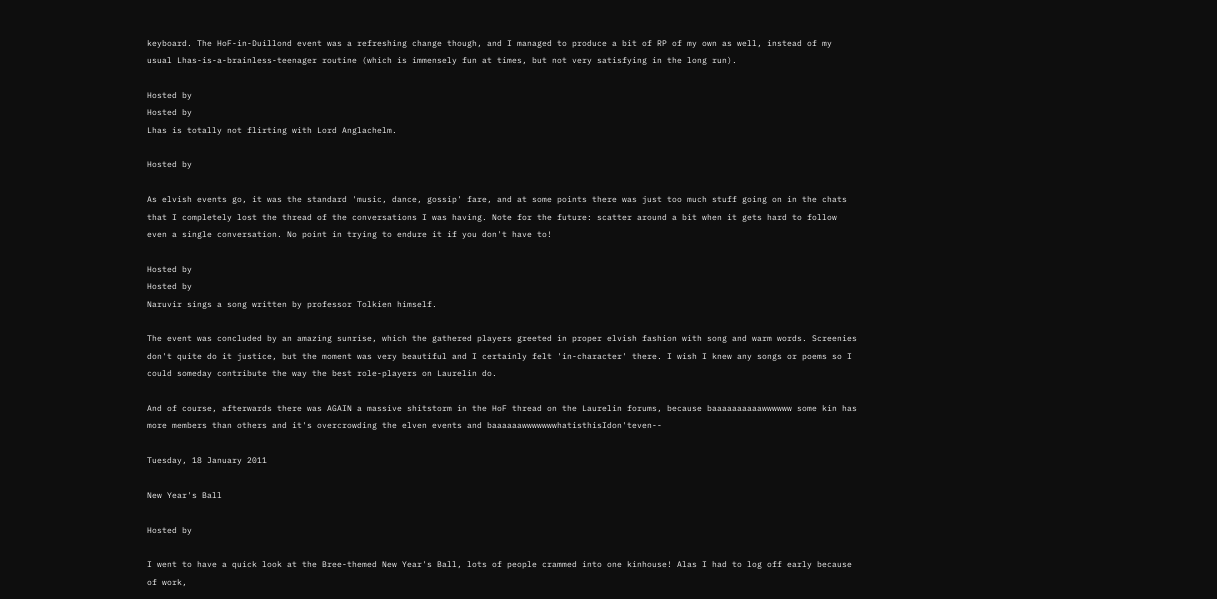keyboard. The HoF-in-Duillond event was a refreshing change though, and I managed to produce a bit of RP of my own as well, instead of my usual Lhas-is-a-brainless-teenager routine (which is immensely fun at times, but not very satisfying in the long run).

Hosted by
Hosted by
Lhas is totally not flirting with Lord Anglachelm.

Hosted by

As elvish events go, it was the standard 'music, dance, gossip' fare, and at some points there was just too much stuff going on in the chats that I completely lost the thread of the conversations I was having. Note for the future: scatter around a bit when it gets hard to follow even a single conversation. No point in trying to endure it if you don't have to!

Hosted by
Hosted by
Naruvir sings a song written by professor Tolkien himself.

The event was concluded by an amazing sunrise, which the gathered players greeted in proper elvish fashion with song and warm words. Screenies don't quite do it justice, but the moment was very beautiful and I certainly felt 'in-character' there. I wish I knew any songs or poems so I could someday contribute the way the best role-players on Laurelin do.

And of course, afterwards there was AGAIN a massive shitstorm in the HoF thread on the Laurelin forums, because baaaaaaaaaawwwwww some kin has more members than others and it's overcrowding the elven events and baaaaaawwwwwwwhatisthisIdon'teven--

Tuesday, 18 January 2011

New Year's Ball

Hosted by

I went to have a quick look at the Bree-themed New Year's Ball, lots of people crammed into one kinhouse! Alas I had to log off early because of work,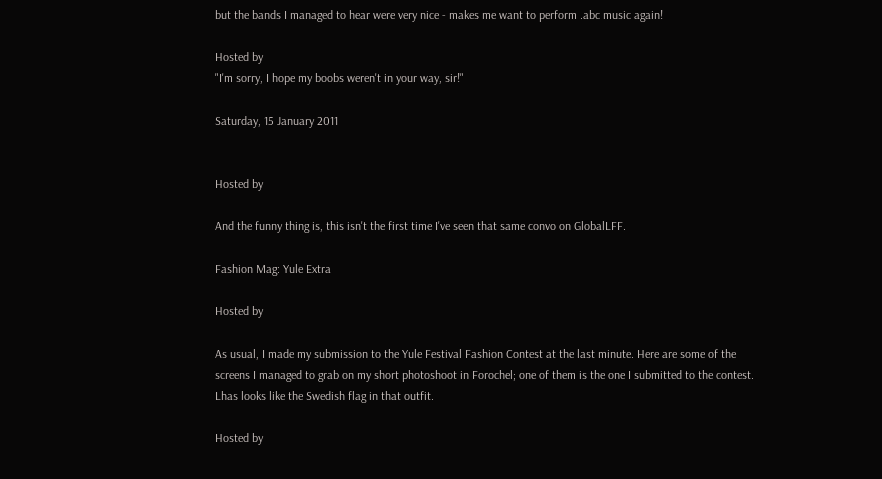but the bands I managed to hear were very nice - makes me want to perform .abc music again!

Hosted by
"I'm sorry, I hope my boobs weren't in your way, sir!"

Saturday, 15 January 2011


Hosted by

And the funny thing is, this isn't the first time I've seen that same convo on GlobalLFF.

Fashion Mag: Yule Extra

Hosted by

As usual, I made my submission to the Yule Festival Fashion Contest at the last minute. Here are some of the screens I managed to grab on my short photoshoot in Forochel; one of them is the one I submitted to the contest. Lhas looks like the Swedish flag in that outfit.

Hosted by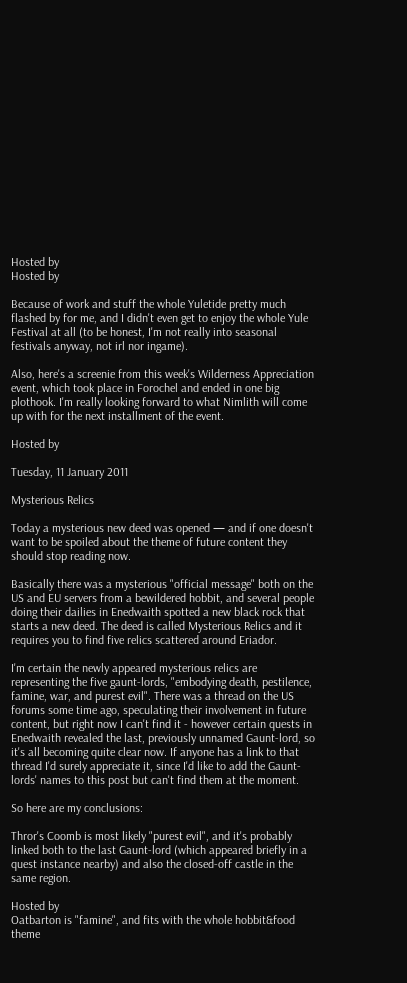Hosted by
Hosted by

Because of work and stuff the whole Yuletide pretty much flashed by for me, and I didn't even get to enjoy the whole Yule Festival at all (to be honest, I'm not really into seasonal festivals anyway, not irl nor ingame).

Also, here's a screenie from this week's Wilderness Appreciation event, which took place in Forochel and ended in one big plothook. I'm really looking forward to what Nimlith will come up with for the next installment of the event.

Hosted by

Tuesday, 11 January 2011

Mysterious Relics

Today a mysterious new deed was opened — and if one doesn't want to be spoiled about the theme of future content they should stop reading now.

Basically there was a mysterious "official message" both on the US and EU servers from a bewildered hobbit, and several people doing their dailies in Enedwaith spotted a new black rock that starts a new deed. The deed is called Mysterious Relics and it requires you to find five relics scattered around Eriador.

I'm certain the newly appeared mysterious relics are representing the five gaunt-lords, "embodying death, pestilence, famine, war, and purest evil". There was a thread on the US forums some time ago, speculating their involvement in future content, but right now I can't find it - however certain quests in Enedwaith revealed the last, previously unnamed Gaunt-lord, so it's all becoming quite clear now. If anyone has a link to that thread I'd surely appreciate it, since I'd like to add the Gaunt-lords' names to this post but can't find them at the moment.

So here are my conclusions:

Thror's Coomb is most likely "purest evil", and it's probably linked both to the last Gaunt-lord (which appeared briefly in a quest instance nearby) and also the closed-off castle in the same region.

Hosted by
Oatbarton is "famine", and fits with the whole hobbit&food theme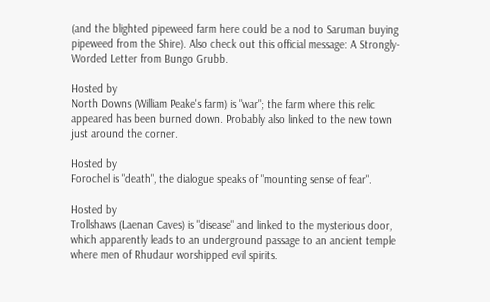(and the blighted pipeweed farm here could be a nod to Saruman buying pipeweed from the Shire). Also check out this official message: A Strongly-Worded Letter from Bungo Grubb.

Hosted by
North Downs (William Peake's farm) is "war"; the farm where this relic appeared has been burned down. Probably also linked to the new town just around the corner.

Hosted by
Forochel is "death", the dialogue speaks of "mounting sense of fear".

Hosted by
Trollshaws (Laenan Caves) is "disease" and linked to the mysterious door, which apparently leads to an underground passage to an ancient temple where men of Rhudaur worshipped evil spirits.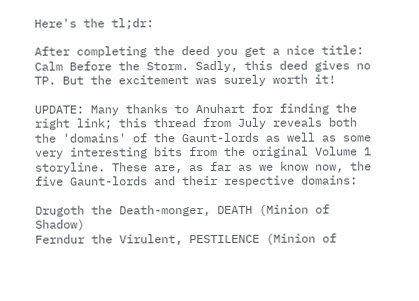Here's the tl;dr:

After completing the deed you get a nice title: Calm Before the Storm. Sadly, this deed gives no TP. But the excitement was surely worth it!

UPDATE: Many thanks to Anuhart for finding the right link; this thread from July reveals both the 'domains' of the Gaunt-lords as well as some very interesting bits from the original Volume 1 storyline. These are, as far as we know now, the five Gaunt-lords and their respective domains:

Drugoth the Death-monger, DEATH (Minion of Shadow)
Ferndur the Virulent, PESTILENCE (Minion of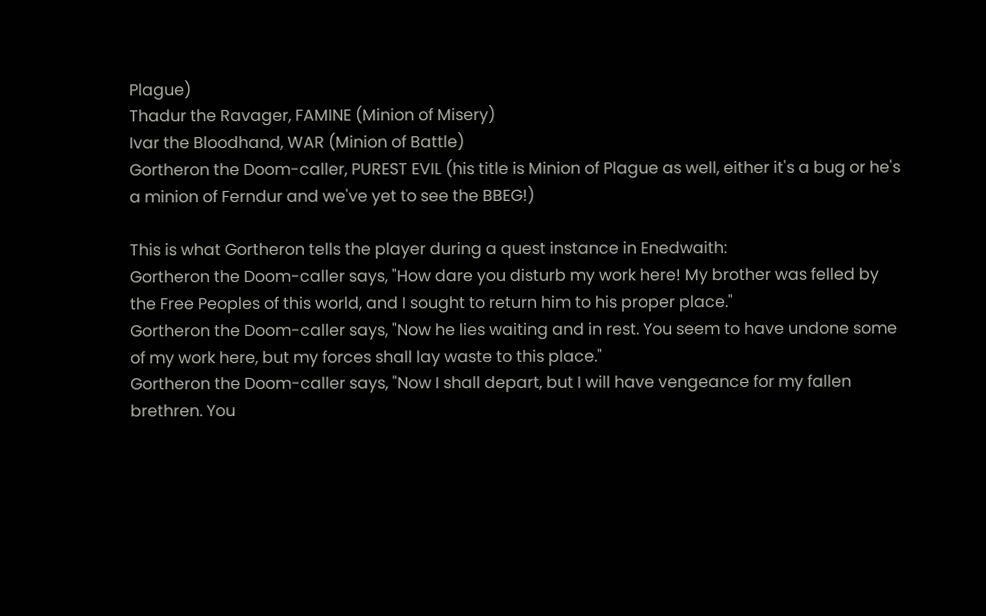Plague)
Thadur the Ravager, FAMINE (Minion of Misery)
Ivar the Bloodhand, WAR (Minion of Battle)
Gortheron the Doom-caller, PUREST EVIL (his title is Minion of Plague as well, either it's a bug or he's a minion of Ferndur and we've yet to see the BBEG!)

This is what Gortheron tells the player during a quest instance in Enedwaith:
Gortheron the Doom-caller says, "How dare you disturb my work here! My brother was felled by the Free Peoples of this world, and I sought to return him to his proper place."
Gortheron the Doom-caller says, "Now he lies waiting and in rest. You seem to have undone some of my work here, but my forces shall lay waste to this place."
Gortheron the Doom-caller says, "Now I shall depart, but I will have vengeance for my fallen brethren. You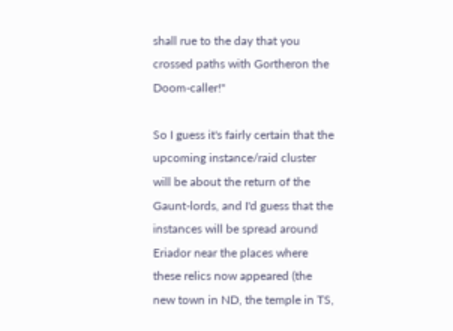shall rue to the day that you crossed paths with Gortheron the Doom-caller!"

So I guess it's fairly certain that the upcoming instance/raid cluster will be about the return of the Gaunt-lords, and I'd guess that the instances will be spread around Eriador near the places where these relics now appeared (the new town in ND, the temple in TS,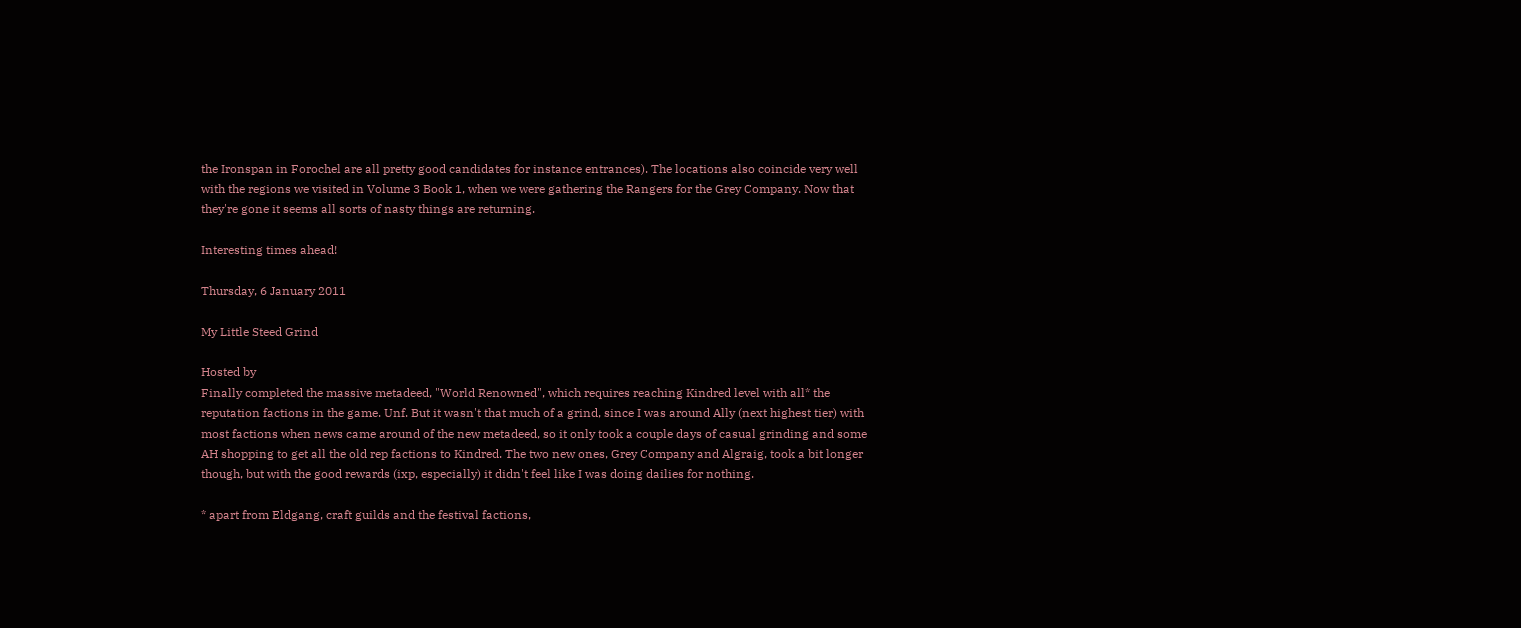the Ironspan in Forochel are all pretty good candidates for instance entrances). The locations also coincide very well with the regions we visited in Volume 3 Book 1, when we were gathering the Rangers for the Grey Company. Now that they're gone it seems all sorts of nasty things are returning.

Interesting times ahead!

Thursday, 6 January 2011

My Little Steed Grind

Hosted by
Finally completed the massive metadeed, "World Renowned", which requires reaching Kindred level with all* the reputation factions in the game. Unf. But it wasn't that much of a grind, since I was around Ally (next highest tier) with most factions when news came around of the new metadeed, so it only took a couple days of casual grinding and some AH shopping to get all the old rep factions to Kindred. The two new ones, Grey Company and Algraig, took a bit longer though, but with the good rewards (ixp, especially) it didn't feel like I was doing dailies for nothing.

* apart from Eldgang, craft guilds and the festival factions,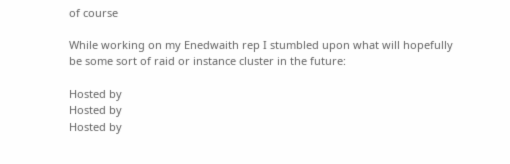of course

While working on my Enedwaith rep I stumbled upon what will hopefully be some sort of raid or instance cluster in the future:

Hosted by
Hosted by
Hosted by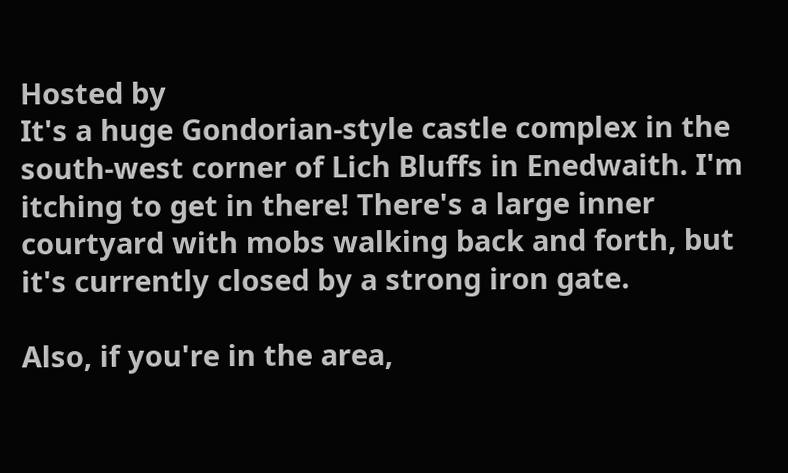Hosted by
It's a huge Gondorian-style castle complex in the south-west corner of Lich Bluffs in Enedwaith. I'm itching to get in there! There's a large inner courtyard with mobs walking back and forth, but it's currently closed by a strong iron gate.

Also, if you're in the area,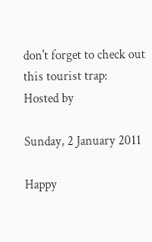don't forget to check out this tourist trap:
Hosted by

Sunday, 2 January 2011

Happy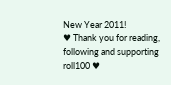New Year 2011!
♥ Thank you for reading, following and supporting roll100 ♥